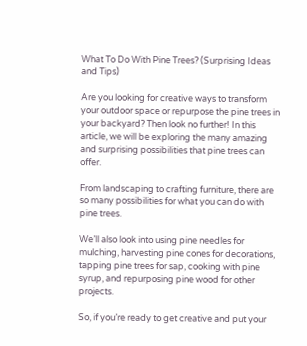What To Do With Pine Trees? (Surprising Ideas and Tips)

Are you looking for creative ways to transform your outdoor space or repurpose the pine trees in your backyard? Then look no further! In this article, we will be exploring the many amazing and surprising possibilities that pine trees can offer.

From landscaping to crafting furniture, there are so many possibilities for what you can do with pine trees.

We’ll also look into using pine needles for mulching, harvesting pine cones for decorations, tapping pine trees for sap, cooking with pine syrup, and repurposing pine wood for other projects.

So, if you’re ready to get creative and put your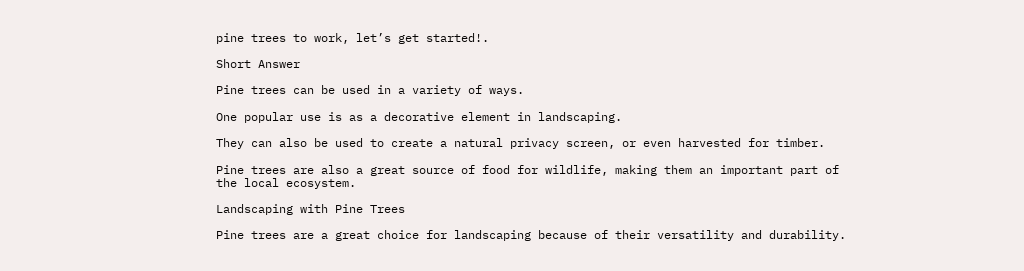pine trees to work, let’s get started!.

Short Answer

Pine trees can be used in a variety of ways.

One popular use is as a decorative element in landscaping.

They can also be used to create a natural privacy screen, or even harvested for timber.

Pine trees are also a great source of food for wildlife, making them an important part of the local ecosystem.

Landscaping with Pine Trees

Pine trees are a great choice for landscaping because of their versatility and durability.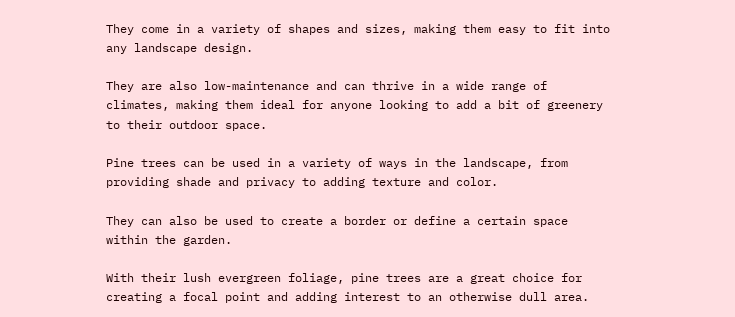They come in a variety of shapes and sizes, making them easy to fit into any landscape design.

They are also low-maintenance and can thrive in a wide range of climates, making them ideal for anyone looking to add a bit of greenery to their outdoor space.

Pine trees can be used in a variety of ways in the landscape, from providing shade and privacy to adding texture and color.

They can also be used to create a border or define a certain space within the garden.

With their lush evergreen foliage, pine trees are a great choice for creating a focal point and adding interest to an otherwise dull area.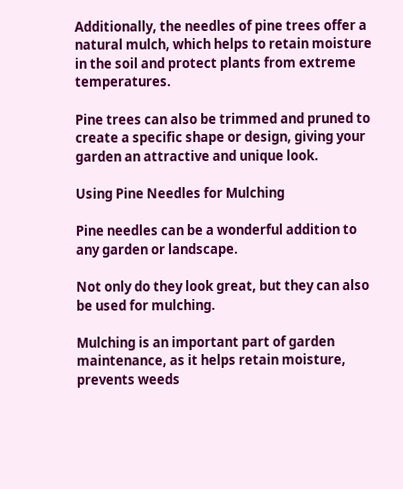Additionally, the needles of pine trees offer a natural mulch, which helps to retain moisture in the soil and protect plants from extreme temperatures.

Pine trees can also be trimmed and pruned to create a specific shape or design, giving your garden an attractive and unique look.

Using Pine Needles for Mulching

Pine needles can be a wonderful addition to any garden or landscape.

Not only do they look great, but they can also be used for mulching.

Mulching is an important part of garden maintenance, as it helps retain moisture, prevents weeds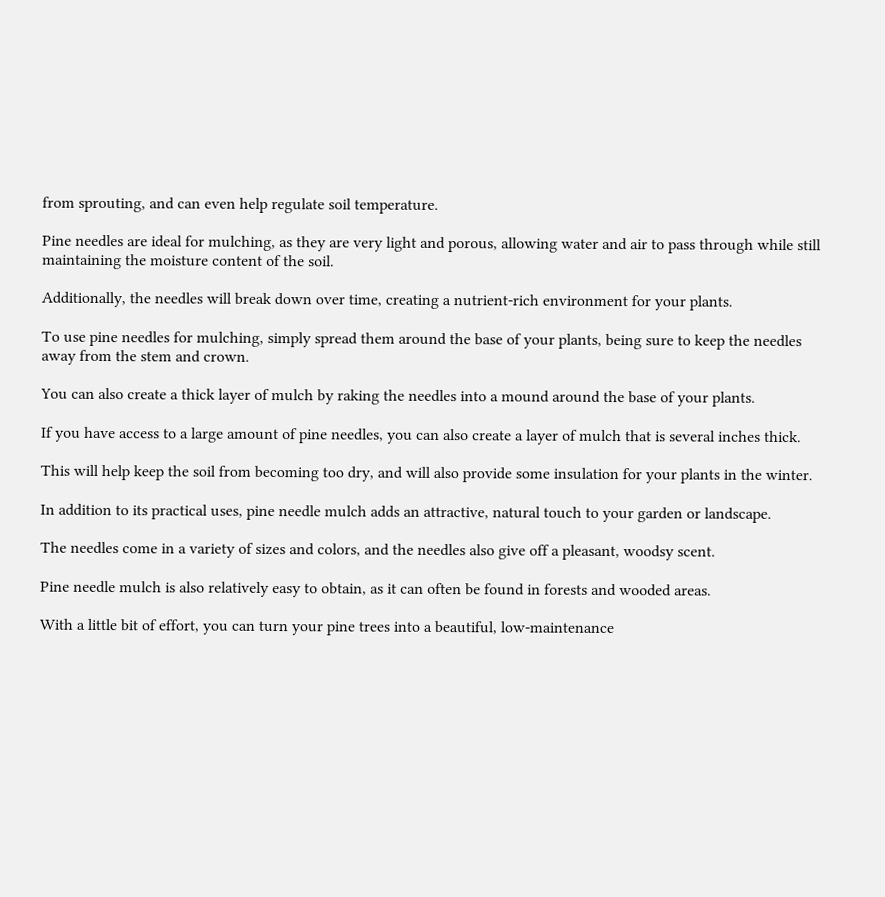from sprouting, and can even help regulate soil temperature.

Pine needles are ideal for mulching, as they are very light and porous, allowing water and air to pass through while still maintaining the moisture content of the soil.

Additionally, the needles will break down over time, creating a nutrient-rich environment for your plants.

To use pine needles for mulching, simply spread them around the base of your plants, being sure to keep the needles away from the stem and crown.

You can also create a thick layer of mulch by raking the needles into a mound around the base of your plants.

If you have access to a large amount of pine needles, you can also create a layer of mulch that is several inches thick.

This will help keep the soil from becoming too dry, and will also provide some insulation for your plants in the winter.

In addition to its practical uses, pine needle mulch adds an attractive, natural touch to your garden or landscape.

The needles come in a variety of sizes and colors, and the needles also give off a pleasant, woodsy scent.

Pine needle mulch is also relatively easy to obtain, as it can often be found in forests and wooded areas.

With a little bit of effort, you can turn your pine trees into a beautiful, low-maintenance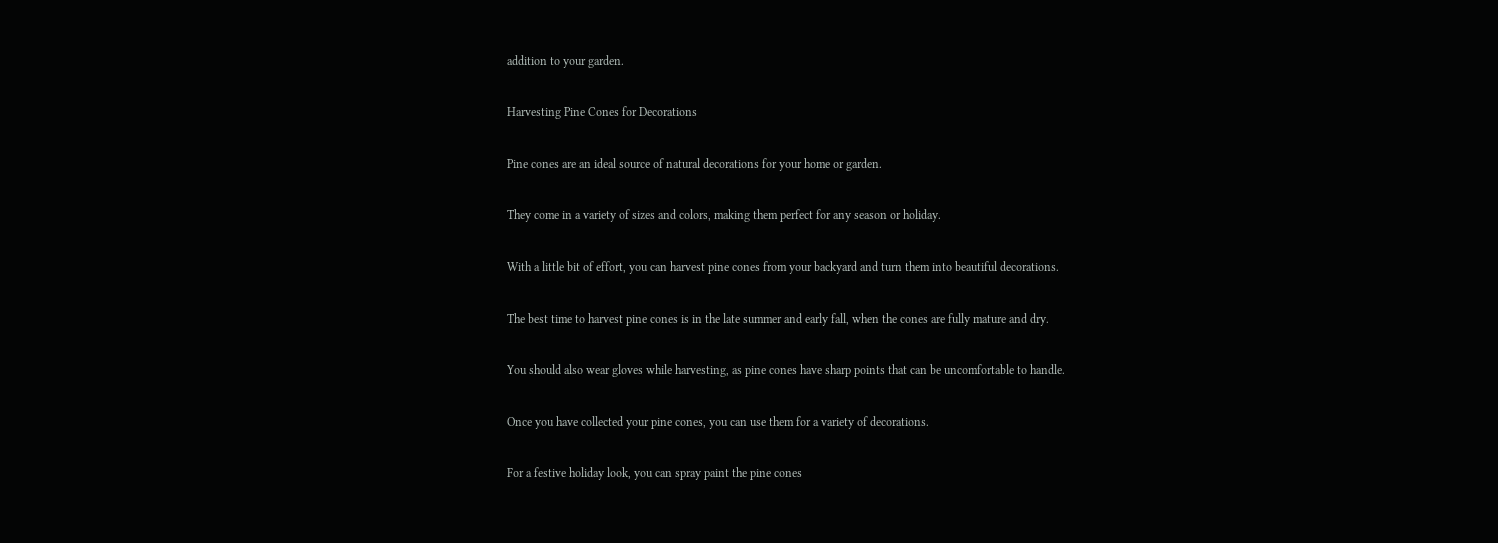addition to your garden.

Harvesting Pine Cones for Decorations

Pine cones are an ideal source of natural decorations for your home or garden.

They come in a variety of sizes and colors, making them perfect for any season or holiday.

With a little bit of effort, you can harvest pine cones from your backyard and turn them into beautiful decorations.

The best time to harvest pine cones is in the late summer and early fall, when the cones are fully mature and dry.

You should also wear gloves while harvesting, as pine cones have sharp points that can be uncomfortable to handle.

Once you have collected your pine cones, you can use them for a variety of decorations.

For a festive holiday look, you can spray paint the pine cones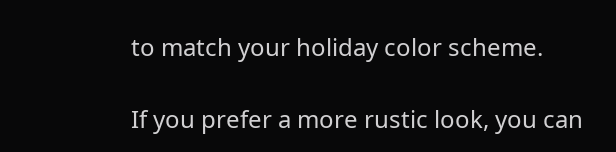to match your holiday color scheme.

If you prefer a more rustic look, you can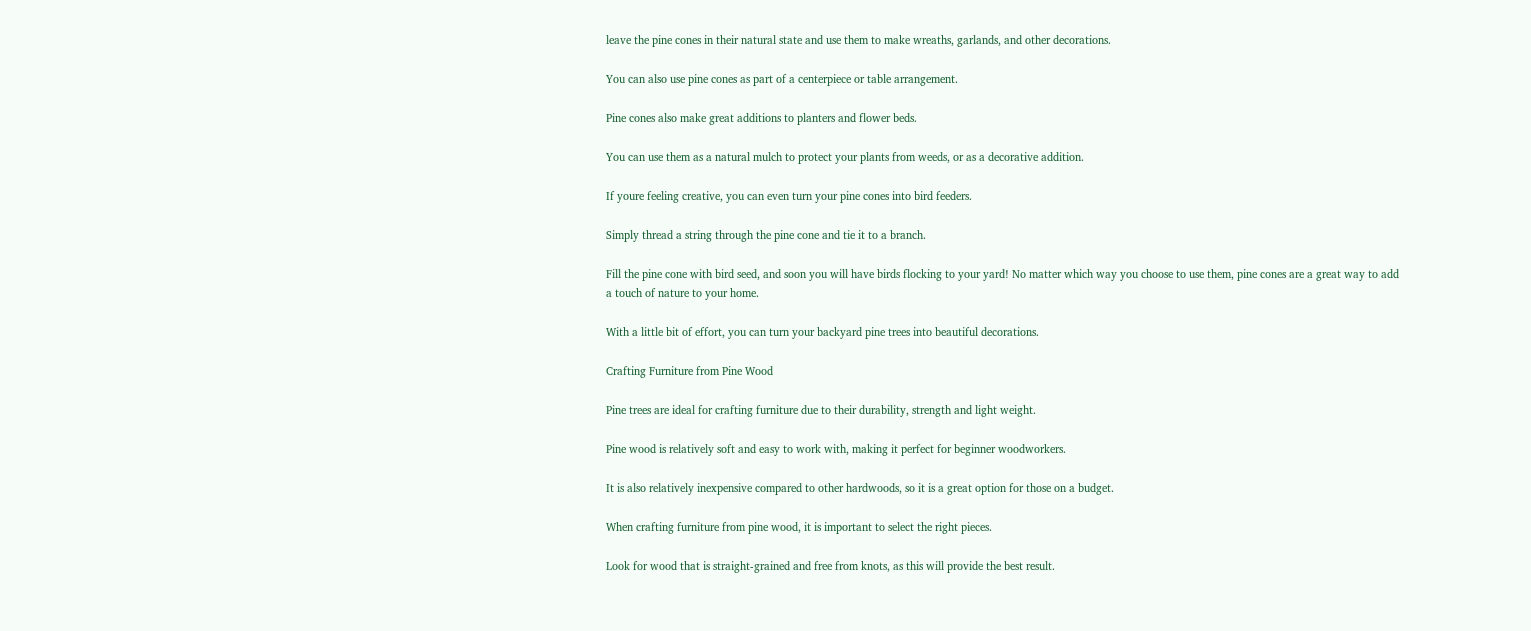leave the pine cones in their natural state and use them to make wreaths, garlands, and other decorations.

You can also use pine cones as part of a centerpiece or table arrangement.

Pine cones also make great additions to planters and flower beds.

You can use them as a natural mulch to protect your plants from weeds, or as a decorative addition.

If youre feeling creative, you can even turn your pine cones into bird feeders.

Simply thread a string through the pine cone and tie it to a branch.

Fill the pine cone with bird seed, and soon you will have birds flocking to your yard! No matter which way you choose to use them, pine cones are a great way to add a touch of nature to your home.

With a little bit of effort, you can turn your backyard pine trees into beautiful decorations.

Crafting Furniture from Pine Wood

Pine trees are ideal for crafting furniture due to their durability, strength and light weight.

Pine wood is relatively soft and easy to work with, making it perfect for beginner woodworkers.

It is also relatively inexpensive compared to other hardwoods, so it is a great option for those on a budget.

When crafting furniture from pine wood, it is important to select the right pieces.

Look for wood that is straight-grained and free from knots, as this will provide the best result.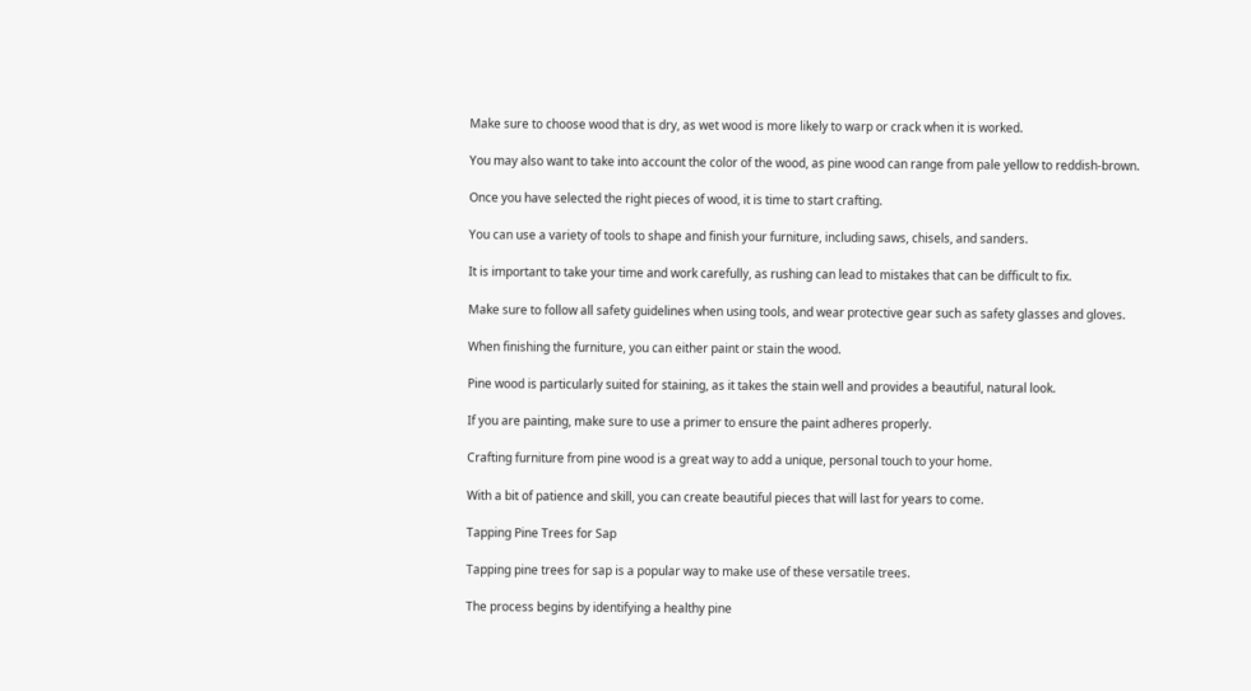Make sure to choose wood that is dry, as wet wood is more likely to warp or crack when it is worked.

You may also want to take into account the color of the wood, as pine wood can range from pale yellow to reddish-brown.

Once you have selected the right pieces of wood, it is time to start crafting.

You can use a variety of tools to shape and finish your furniture, including saws, chisels, and sanders.

It is important to take your time and work carefully, as rushing can lead to mistakes that can be difficult to fix.

Make sure to follow all safety guidelines when using tools, and wear protective gear such as safety glasses and gloves.

When finishing the furniture, you can either paint or stain the wood.

Pine wood is particularly suited for staining, as it takes the stain well and provides a beautiful, natural look.

If you are painting, make sure to use a primer to ensure the paint adheres properly.

Crafting furniture from pine wood is a great way to add a unique, personal touch to your home.

With a bit of patience and skill, you can create beautiful pieces that will last for years to come.

Tapping Pine Trees for Sap

Tapping pine trees for sap is a popular way to make use of these versatile trees.

The process begins by identifying a healthy pine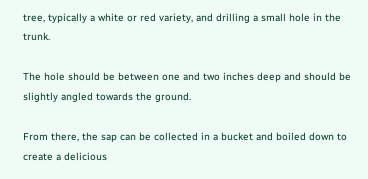tree, typically a white or red variety, and drilling a small hole in the trunk.

The hole should be between one and two inches deep and should be slightly angled towards the ground.

From there, the sap can be collected in a bucket and boiled down to create a delicious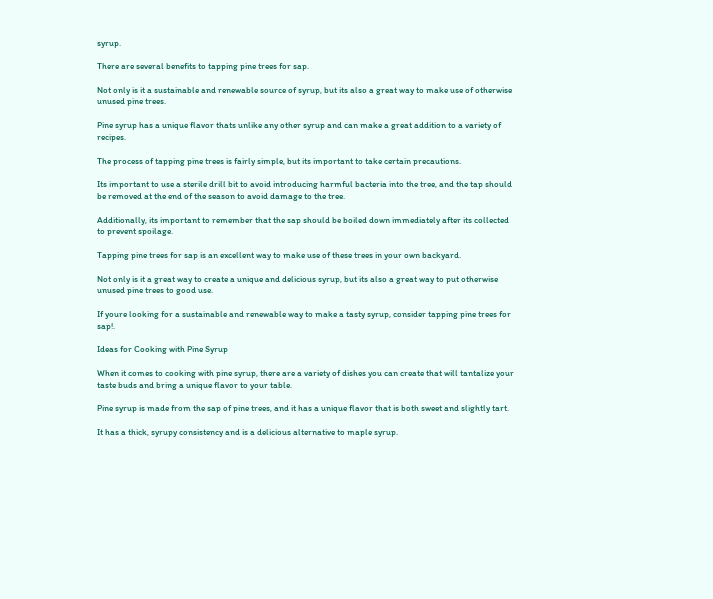syrup.

There are several benefits to tapping pine trees for sap.

Not only is it a sustainable and renewable source of syrup, but its also a great way to make use of otherwise unused pine trees.

Pine syrup has a unique flavor thats unlike any other syrup and can make a great addition to a variety of recipes.

The process of tapping pine trees is fairly simple, but its important to take certain precautions.

Its important to use a sterile drill bit to avoid introducing harmful bacteria into the tree, and the tap should be removed at the end of the season to avoid damage to the tree.

Additionally, its important to remember that the sap should be boiled down immediately after its collected to prevent spoilage.

Tapping pine trees for sap is an excellent way to make use of these trees in your own backyard.

Not only is it a great way to create a unique and delicious syrup, but its also a great way to put otherwise unused pine trees to good use.

If youre looking for a sustainable and renewable way to make a tasty syrup, consider tapping pine trees for sap!.

Ideas for Cooking with Pine Syrup

When it comes to cooking with pine syrup, there are a variety of dishes you can create that will tantalize your taste buds and bring a unique flavor to your table.

Pine syrup is made from the sap of pine trees, and it has a unique flavor that is both sweet and slightly tart.

It has a thick, syrupy consistency and is a delicious alternative to maple syrup.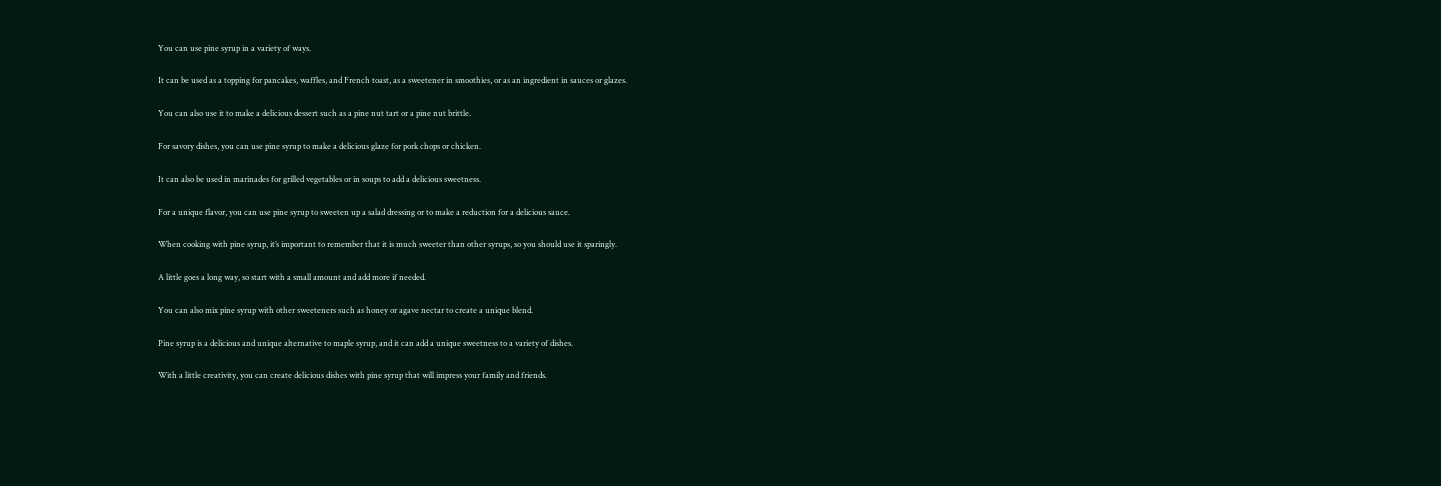You can use pine syrup in a variety of ways.

It can be used as a topping for pancakes, waffles, and French toast, as a sweetener in smoothies, or as an ingredient in sauces or glazes.

You can also use it to make a delicious dessert such as a pine nut tart or a pine nut brittle.

For savory dishes, you can use pine syrup to make a delicious glaze for pork chops or chicken.

It can also be used in marinades for grilled vegetables or in soups to add a delicious sweetness.

For a unique flavor, you can use pine syrup to sweeten up a salad dressing or to make a reduction for a delicious sauce.

When cooking with pine syrup, it’s important to remember that it is much sweeter than other syrups, so you should use it sparingly.

A little goes a long way, so start with a small amount and add more if needed.

You can also mix pine syrup with other sweeteners such as honey or agave nectar to create a unique blend.

Pine syrup is a delicious and unique alternative to maple syrup, and it can add a unique sweetness to a variety of dishes.

With a little creativity, you can create delicious dishes with pine syrup that will impress your family and friends.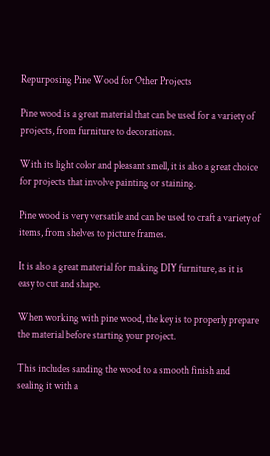Repurposing Pine Wood for Other Projects

Pine wood is a great material that can be used for a variety of projects, from furniture to decorations.

With its light color and pleasant smell, it is also a great choice for projects that involve painting or staining.

Pine wood is very versatile and can be used to craft a variety of items, from shelves to picture frames.

It is also a great material for making DIY furniture, as it is easy to cut and shape.

When working with pine wood, the key is to properly prepare the material before starting your project.

This includes sanding the wood to a smooth finish and sealing it with a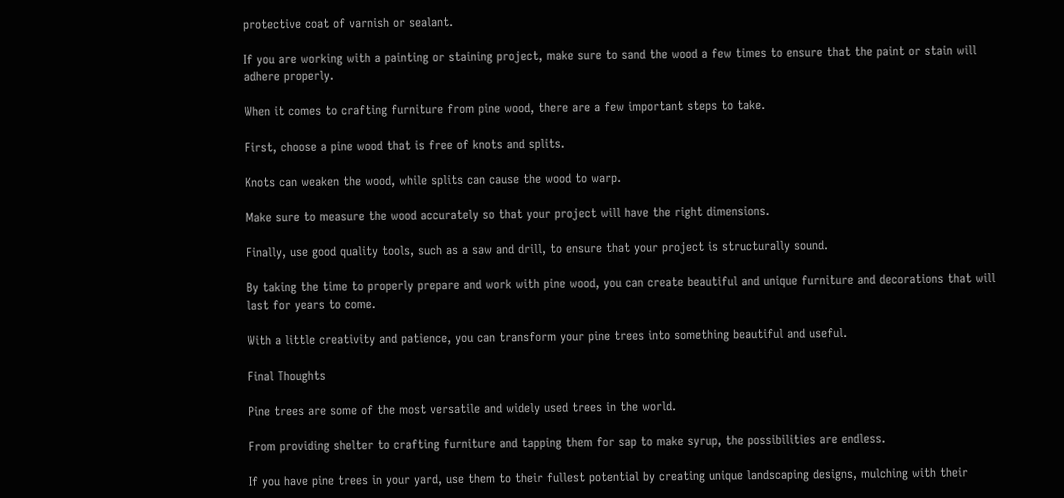protective coat of varnish or sealant.

If you are working with a painting or staining project, make sure to sand the wood a few times to ensure that the paint or stain will adhere properly.

When it comes to crafting furniture from pine wood, there are a few important steps to take.

First, choose a pine wood that is free of knots and splits.

Knots can weaken the wood, while splits can cause the wood to warp.

Make sure to measure the wood accurately so that your project will have the right dimensions.

Finally, use good quality tools, such as a saw and drill, to ensure that your project is structurally sound.

By taking the time to properly prepare and work with pine wood, you can create beautiful and unique furniture and decorations that will last for years to come.

With a little creativity and patience, you can transform your pine trees into something beautiful and useful.

Final Thoughts

Pine trees are some of the most versatile and widely used trees in the world.

From providing shelter to crafting furniture and tapping them for sap to make syrup, the possibilities are endless.

If you have pine trees in your yard, use them to their fullest potential by creating unique landscaping designs, mulching with their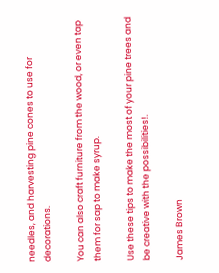needles, and harvesting pine cones to use for decorations.

You can also craft furniture from the wood, or even tap them for sap to make syrup.

Use these tips to make the most of your pine trees and be creative with the possibilities!.

James Brown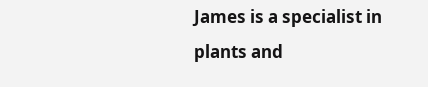James is a specialist in plants and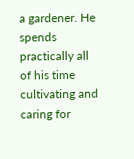a gardener. He spends practically all of his time cultivating and caring for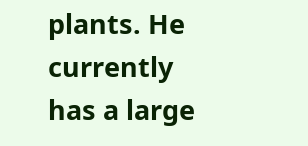plants. He currently has a large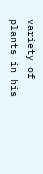variety of plants in his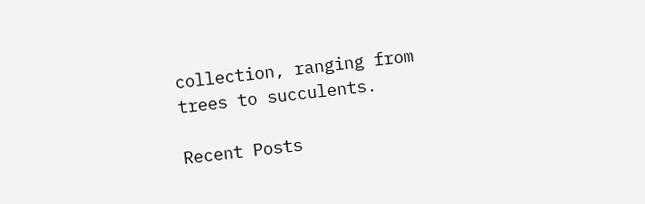collection, ranging from trees to succulents.

Recent Posts